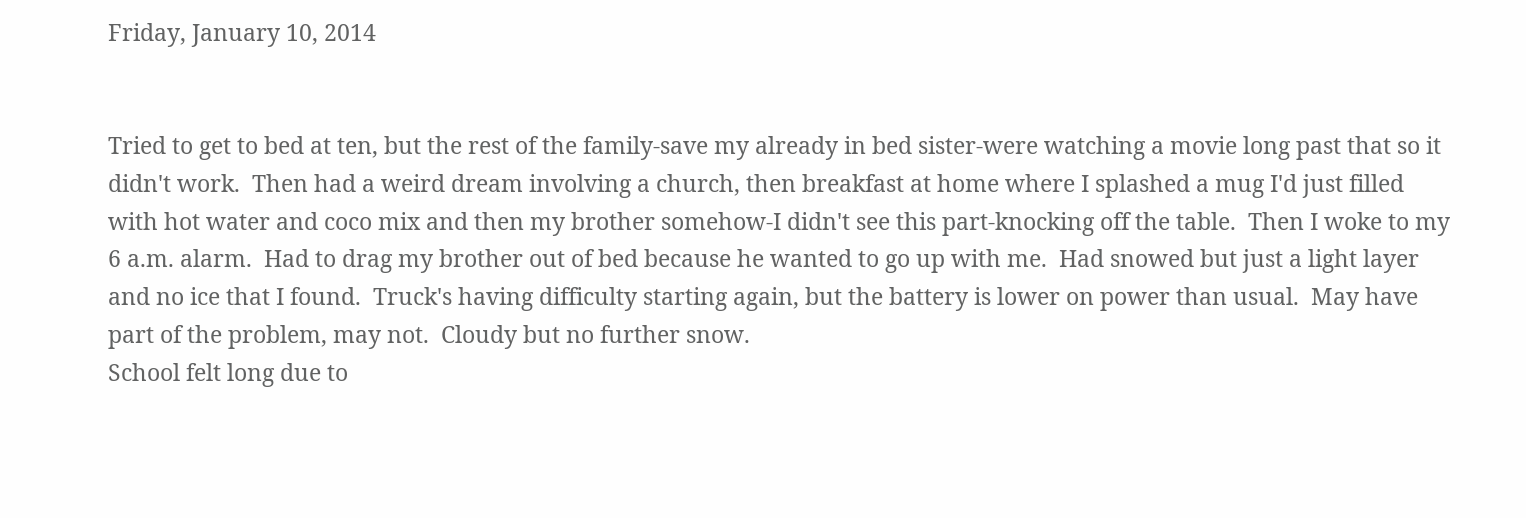Friday, January 10, 2014


Tried to get to bed at ten, but the rest of the family-save my already in bed sister-were watching a movie long past that so it didn't work.  Then had a weird dream involving a church, then breakfast at home where I splashed a mug I'd just filled with hot water and coco mix and then my brother somehow-I didn't see this part-knocking off the table.  Then I woke to my 6 a.m. alarm.  Had to drag my brother out of bed because he wanted to go up with me.  Had snowed but just a light layer and no ice that I found.  Truck's having difficulty starting again, but the battery is lower on power than usual.  May have part of the problem, may not.  Cloudy but no further snow.
School felt long due to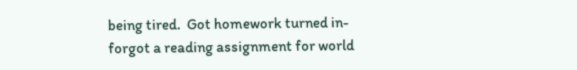being tired.  Got homework turned in-forgot a reading assignment for world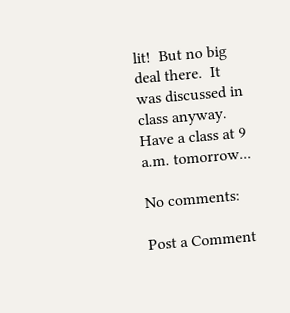lit!  But no big deal there.  It was discussed in class anyway.
Have a class at 9 a.m. tomorrow...

No comments:

Post a Comment